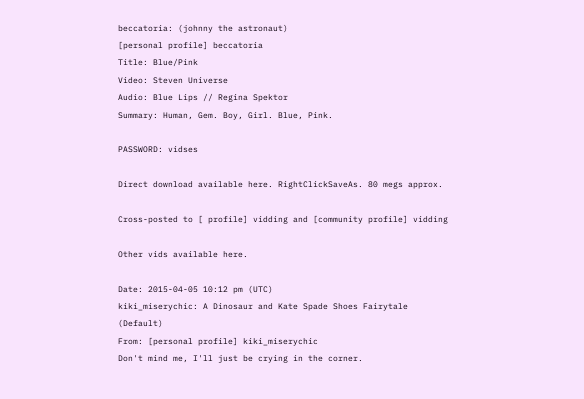beccatoria: (johnny the astronaut)
[personal profile] beccatoria
Title: Blue/Pink
Video: Steven Universe
Audio: Blue Lips // Regina Spektor
Summary: Human, Gem. Boy, Girl. Blue, Pink.

PASSWORD: vidses

Direct download available here. RightClickSaveAs. 80 megs approx.

Cross-posted to [ profile] vidding and [community profile] vidding

Other vids available here.

Date: 2015-04-05 10:12 pm (UTC)
kiki_miserychic: A Dinosaur and Kate Spade Shoes Fairytale (Default)
From: [personal profile] kiki_miserychic
Don't mind me, I'll just be crying in the corner.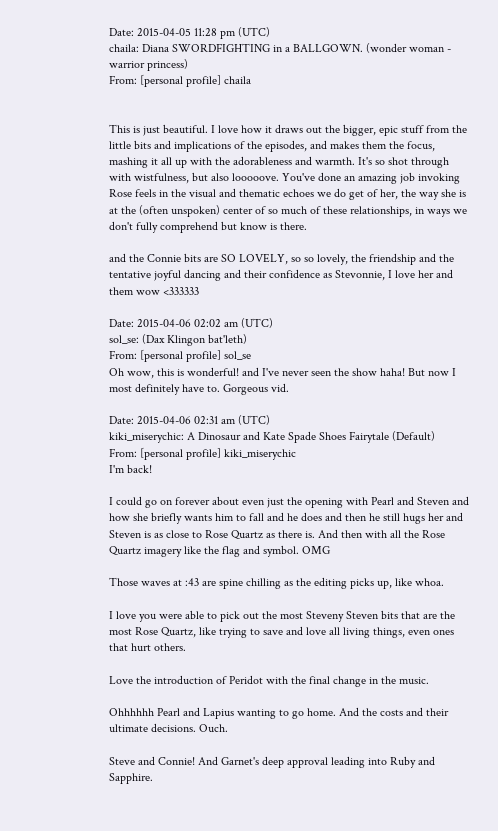Date: 2015-04-05 11:28 pm (UTC)
chaila: Diana SWORDFIGHTING in a BALLGOWN. (wonder woman - warrior princess)
From: [personal profile] chaila


This is just beautiful. I love how it draws out the bigger, epic stuff from the little bits and implications of the episodes, and makes them the focus, mashing it all up with the adorableness and warmth. It's so shot through with wistfulness, but also looooove. You've done an amazing job invoking Rose feels in the visual and thematic echoes we do get of her, the way she is at the (often unspoken) center of so much of these relationships, in ways we don't fully comprehend but know is there.

and the Connie bits are SO LOVELY, so so lovely, the friendship and the tentative joyful dancing and their confidence as Stevonnie, I love her and them wow <333333

Date: 2015-04-06 02:02 am (UTC)
sol_se: (Dax Klingon bat'leth)
From: [personal profile] sol_se
Oh wow, this is wonderful! and I've never seen the show haha! But now I most definitely have to. Gorgeous vid.

Date: 2015-04-06 02:31 am (UTC)
kiki_miserychic: A Dinosaur and Kate Spade Shoes Fairytale (Default)
From: [personal profile] kiki_miserychic
I'm back!

I could go on forever about even just the opening with Pearl and Steven and how she briefly wants him to fall and he does and then he still hugs her and Steven is as close to Rose Quartz as there is. And then with all the Rose Quartz imagery like the flag and symbol. OMG

Those waves at :43 are spine chilling as the editing picks up, like whoa.

I love you were able to pick out the most Steveny Steven bits that are the most Rose Quartz, like trying to save and love all living things, even ones that hurt others.

Love the introduction of Peridot with the final change in the music.

Ohhhhhh Pearl and Lapius wanting to go home. And the costs and their ultimate decisions. Ouch.

Steve and Connie! And Garnet's deep approval leading into Ruby and Sapphire.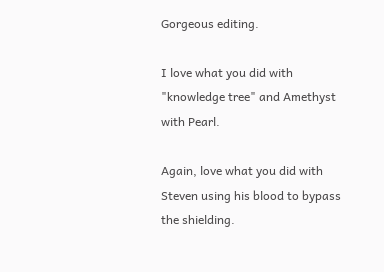Gorgeous editing.

I love what you did with "knowledge tree" and Amethyst with Pearl.

Again, love what you did with Steven using his blood to bypass the shielding.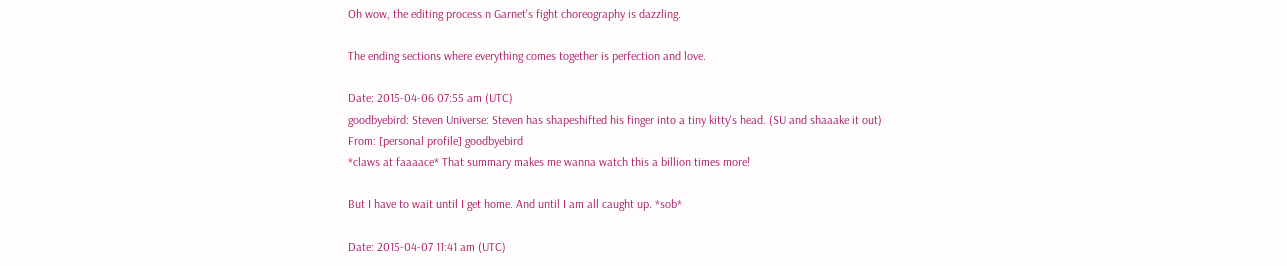Oh wow, the editing process n Garnet's fight choreography is dazzling.

The ending sections where everything comes together is perfection and love.

Date: 2015-04-06 07:55 am (UTC)
goodbyebird: Steven Universe: Steven has shapeshifted his finger into a tiny kitty's head. (SU and shaaake it out)
From: [personal profile] goodbyebird
*claws at faaaace* That summary makes me wanna watch this a billion times more!

But I have to wait until I get home. And until I am all caught up. *sob*

Date: 2015-04-07 11:41 am (UTC)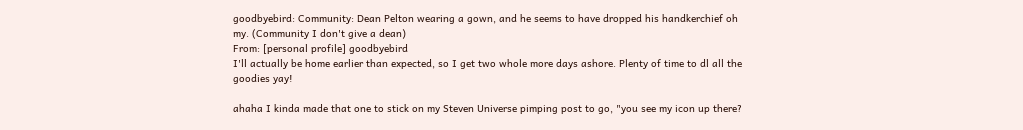goodbyebird: Community: Dean Pelton wearing a gown, and he seems to have dropped his handkerchief oh my. (Community I don't give a dean)
From: [personal profile] goodbyebird
I'll actually be home earlier than expected, so I get two whole more days ashore. Plenty of time to dl all the goodies yay!

ahaha I kinda made that one to stick on my Steven Universe pimping post to go, "you see my icon up there?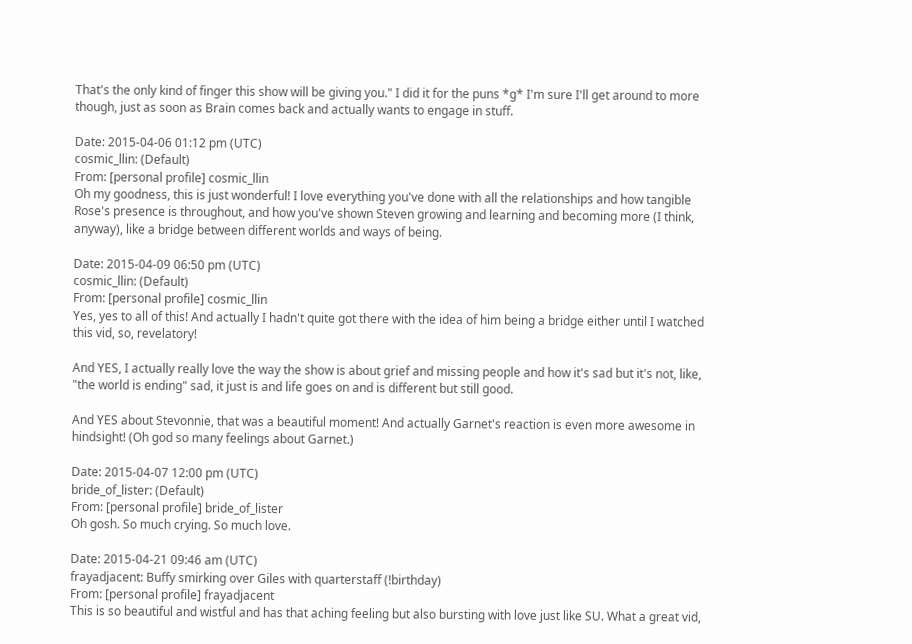That's the only kind of finger this show will be giving you." I did it for the puns *g* I'm sure I'll get around to more though, just as soon as Brain comes back and actually wants to engage in stuff.

Date: 2015-04-06 01:12 pm (UTC)
cosmic_llin: (Default)
From: [personal profile] cosmic_llin
Oh my goodness, this is just wonderful! I love everything you've done with all the relationships and how tangible Rose's presence is throughout, and how you've shown Steven growing and learning and becoming more (I think, anyway), like a bridge between different worlds and ways of being.

Date: 2015-04-09 06:50 pm (UTC)
cosmic_llin: (Default)
From: [personal profile] cosmic_llin
Yes, yes to all of this! And actually I hadn't quite got there with the idea of him being a bridge either until I watched this vid, so, revelatory!

And YES, I actually really love the way the show is about grief and missing people and how it's sad but it's not, like, "the world is ending" sad, it just is and life goes on and is different but still good.

And YES about Stevonnie, that was a beautiful moment! And actually Garnet's reaction is even more awesome in hindsight! (Oh god so many feelings about Garnet.)

Date: 2015-04-07 12:00 pm (UTC)
bride_of_lister: (Default)
From: [personal profile] bride_of_lister
Oh gosh. So much crying. So much love.

Date: 2015-04-21 09:46 am (UTC)
frayadjacent: Buffy smirking over Giles with quarterstaff (!birthday)
From: [personal profile] frayadjacent
This is so beautiful and wistful and has that aching feeling but also bursting with love just like SU. What a great vid,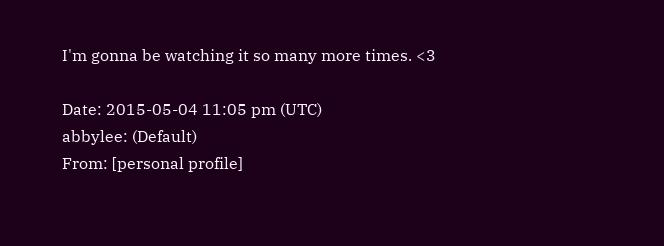I'm gonna be watching it so many more times. <3

Date: 2015-05-04 11:05 pm (UTC)
abbylee: (Default)
From: [personal profile]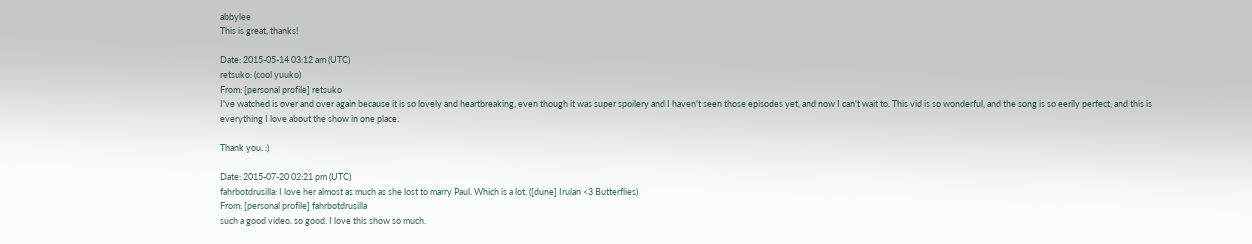abbylee
This is great, thanks!

Date: 2015-05-14 03:12 am (UTC)
retsuko: (cool yuuko)
From: [personal profile] retsuko
I've watched is over and over again because it is so lovely and heartbreaking, even though it was super spoilery and I haven't seen those episodes yet, and now I can't wait to. This vid is so wonderful, and the song is so eerily perfect, and this is everything I love about the show in one place.

Thank you. :)

Date: 2015-07-20 02:21 pm (UTC)
fahrbotdrusilla: I love her almost as much as she lost to marry Paul. Which is a lot. ([dune] Irulan <3 Butterflies)
From: [personal profile] fahrbotdrusilla
such a good video. so good. I love this show so much.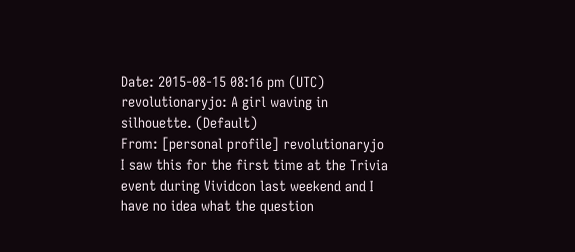Date: 2015-08-15 08:16 pm (UTC)
revolutionaryjo: A girl waving in silhouette. (Default)
From: [personal profile] revolutionaryjo
I saw this for the first time at the Trivia event during Vividcon last weekend and I have no idea what the question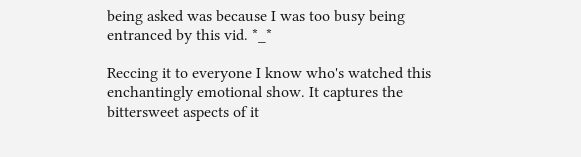being asked was because I was too busy being entranced by this vid. *_*

Reccing it to everyone I know who's watched this enchantingly emotional show. It captures the bittersweet aspects of it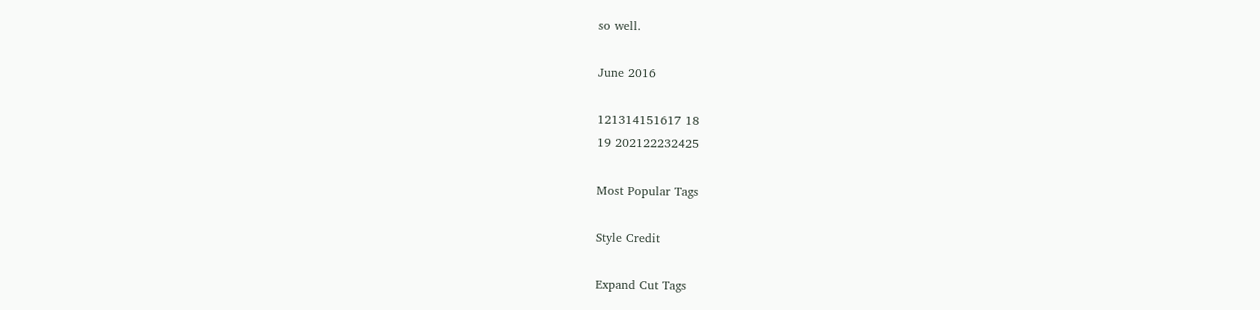so well.

June 2016

121314151617 18
19 202122232425

Most Popular Tags

Style Credit

Expand Cut Tags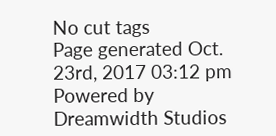No cut tags
Page generated Oct. 23rd, 2017 03:12 pm
Powered by Dreamwidth Studios